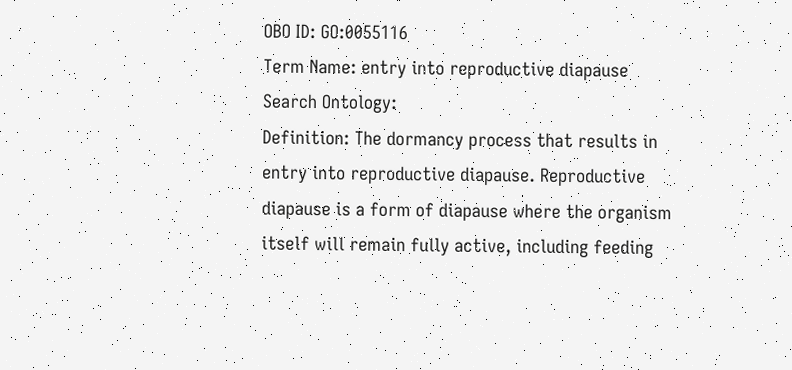OBO ID: GO:0055116
Term Name: entry into reproductive diapause Search Ontology:
Definition: The dormancy process that results in entry into reproductive diapause. Reproductive diapause is a form of diapause where the organism itself will remain fully active, including feeding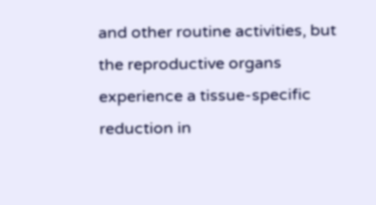and other routine activities, but the reproductive organs experience a tissue-specific reduction in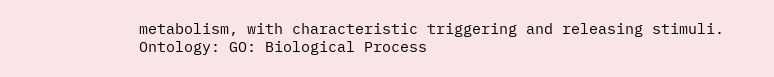metabolism, with characteristic triggering and releasing stimuli.
Ontology: GO: Biological Process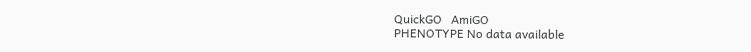QuickGO   AmiGO
PHENOTYPE No data available